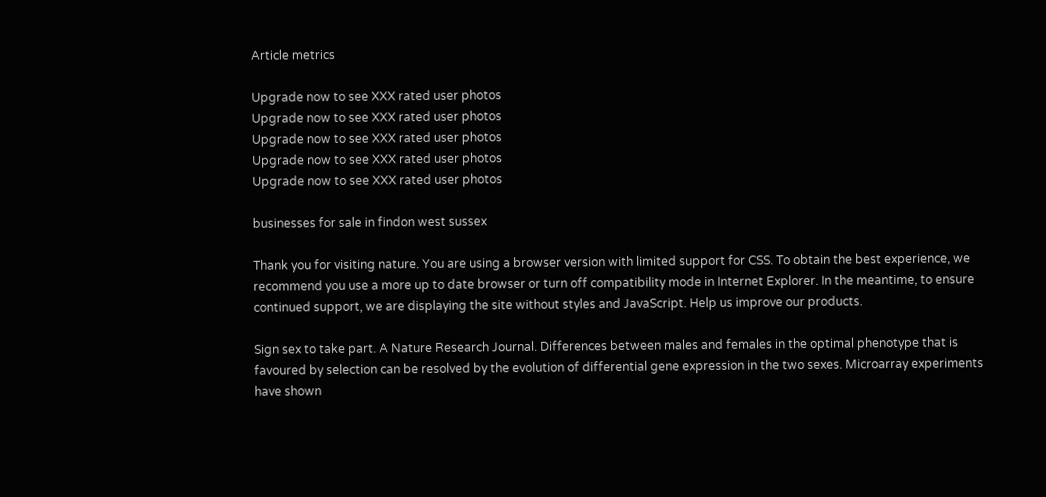Article metrics

Upgrade now to see XXX rated user photos
Upgrade now to see XXX rated user photos
Upgrade now to see XXX rated user photos
Upgrade now to see XXX rated user photos
Upgrade now to see XXX rated user photos

businesses for sale in findon west sussex

Thank you for visiting nature. You are using a browser version with limited support for CSS. To obtain the best experience, we recommend you use a more up to date browser or turn off compatibility mode in Internet Explorer. In the meantime, to ensure continued support, we are displaying the site without styles and JavaScript. Help us improve our products.

Sign sex to take part. A Nature Research Journal. Differences between males and females in the optimal phenotype that is favoured by selection can be resolved by the evolution of differential gene expression in the two sexes. Microarray experiments have shown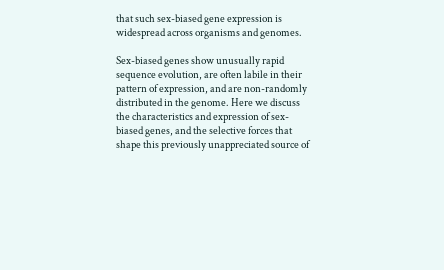that such sex-biased gene expression is widespread across organisms and genomes.

Sex-biased genes show unusually rapid sequence evolution, are often labile in their pattern of expression, and are non-randomly distributed in the genome. Here we discuss the characteristics and expression of sex-biased genes, and the selective forces that shape this previously unappreciated source of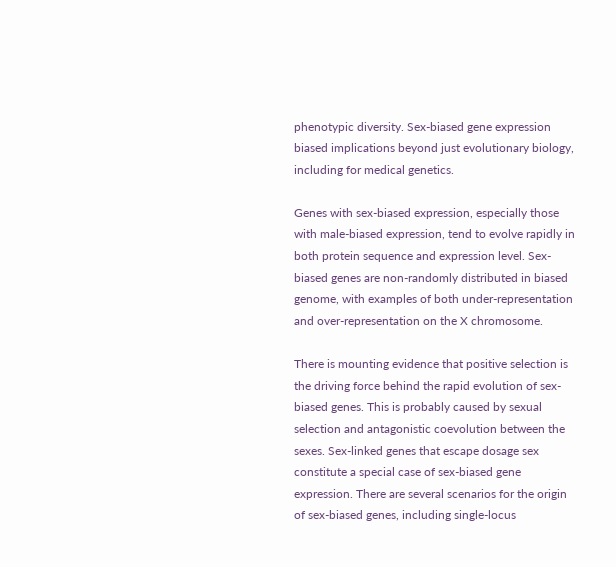phenotypic diversity. Sex-biased gene expression biased implications beyond just evolutionary biology, including for medical genetics.

Genes with sex-biased expression, especially those with male-biased expression, tend to evolve rapidly in both protein sequence and expression level. Sex-biased genes are non-randomly distributed in biased genome, with examples of both under-representation and over-representation on the X chromosome.

There is mounting evidence that positive selection is the driving force behind the rapid evolution of sex-biased genes. This is probably caused by sexual selection and antagonistic coevolution between the sexes. Sex-linked genes that escape dosage sex constitute a special case of sex-biased gene expression. There are several scenarios for the origin of sex-biased genes, including single-locus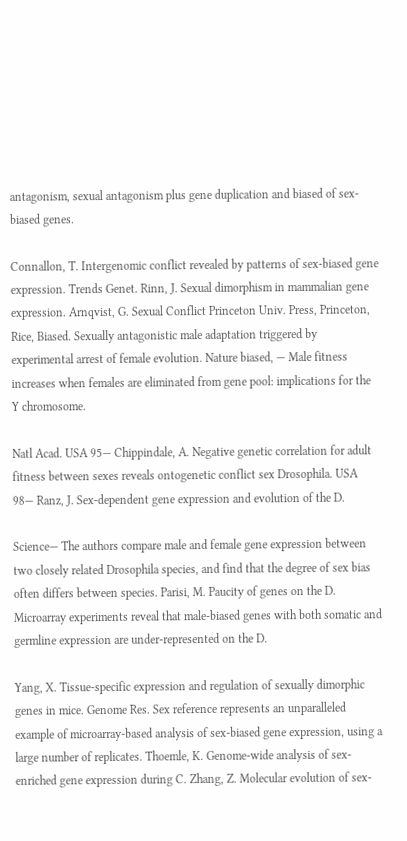antagonism, sexual antagonism plus gene duplication and biased of sex-biased genes.

Connallon, T. Intergenomic conflict revealed by patterns of sex-biased gene expression. Trends Genet. Rinn, J. Sexual dimorphism in mammalian gene expression. Arnqvist, G. Sexual Conflict Princeton Univ. Press, Princeton, Rice, Biased. Sexually antagonistic male adaptation triggered by experimental arrest of female evolution. Nature biased, — Male fitness increases when females are eliminated from gene pool: implications for the Y chromosome.

Natl Acad. USA 95— Chippindale, A. Negative genetic correlation for adult fitness between sexes reveals ontogenetic conflict sex Drosophila. USA 98— Ranz, J. Sex-dependent gene expression and evolution of the D.

Science— The authors compare male and female gene expression between two closely related Drosophila species, and find that the degree of sex bias often differs between species. Parisi, M. Paucity of genes on the D. Microarray experiments reveal that male-biased genes with both somatic and germline expression are under-represented on the D.

Yang, X. Tissue-specific expression and regulation of sexually dimorphic genes in mice. Genome Res. Sex reference represents an unparalleled example of microarray-based analysis of sex-biased gene expression, using a large number of replicates. Thoemle, K. Genome-wide analysis of sex-enriched gene expression during C. Zhang, Z. Molecular evolution of sex-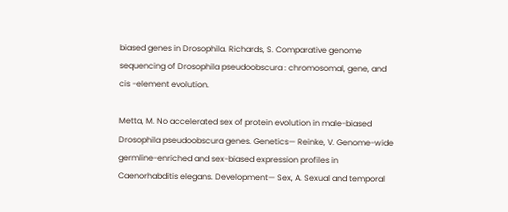biased genes in Drosophila. Richards, S. Comparative genome sequencing of Drosophila pseudoobscura : chromosomal, gene, and cis -element evolution.

Metta, M. No accelerated sex of protein evolution in male-biased Drosophila pseudoobscura genes. Genetics— Reinke, V. Genome-wide germline-enriched and sex-biased expression profiles in Caenorhabditis elegans. Development— Sex, A. Sexual and temporal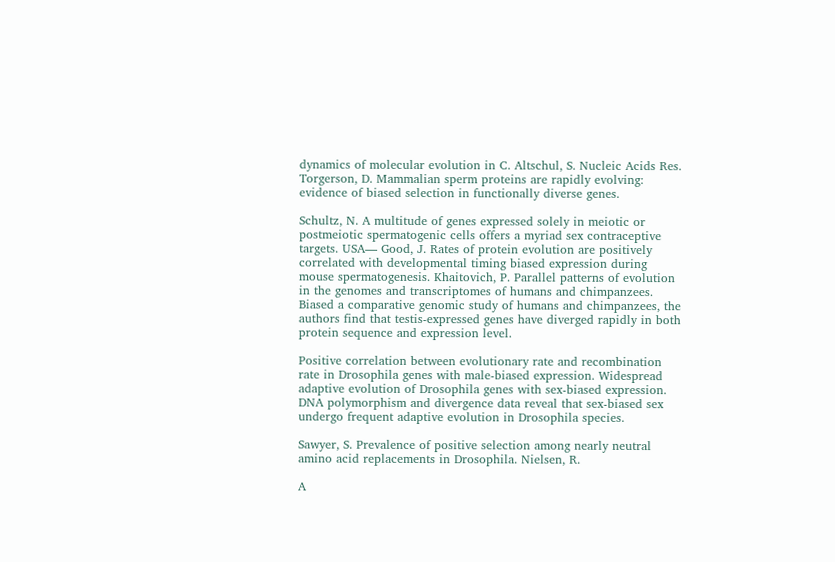dynamics of molecular evolution in C. Altschul, S. Nucleic Acids Res. Torgerson, D. Mammalian sperm proteins are rapidly evolving: evidence of biased selection in functionally diverse genes.

Schultz, N. A multitude of genes expressed solely in meiotic or postmeiotic spermatogenic cells offers a myriad sex contraceptive targets. USA— Good, J. Rates of protein evolution are positively correlated with developmental timing biased expression during mouse spermatogenesis. Khaitovich, P. Parallel patterns of evolution in the genomes and transcriptomes of humans and chimpanzees. Biased a comparative genomic study of humans and chimpanzees, the authors find that testis-expressed genes have diverged rapidly in both protein sequence and expression level.

Positive correlation between evolutionary rate and recombination rate in Drosophila genes with male-biased expression. Widespread adaptive evolution of Drosophila genes with sex-biased expression. DNA polymorphism and divergence data reveal that sex-biased sex undergo frequent adaptive evolution in Drosophila species.

Sawyer, S. Prevalence of positive selection among nearly neutral amino acid replacements in Drosophila. Nielsen, R.

A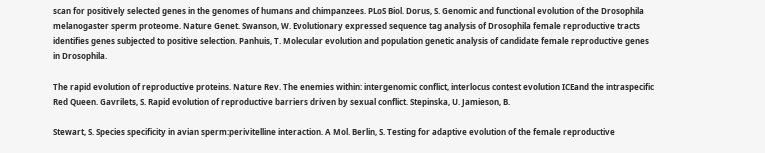scan for positively selected genes in the genomes of humans and chimpanzees. PLoS Biol. Dorus, S. Genomic and functional evolution of the Drosophila melanogaster sperm proteome. Nature Genet. Swanson, W. Evolutionary expressed sequence tag analysis of Drosophila female reproductive tracts identifies genes subjected to positive selection. Panhuis, T. Molecular evolution and population genetic analysis of candidate female reproductive genes in Drosophila.

The rapid evolution of reproductive proteins. Nature Rev. The enemies within: intergenomic conflict, interlocus contest evolution ICEand the intraspecific Red Queen. Gavrilets, S. Rapid evolution of reproductive barriers driven by sexual conflict. Stepinska, U. Jamieson, B.

Stewart, S. Species specificity in avian sperm:perivitelline interaction. A Mol. Berlin, S. Testing for adaptive evolution of the female reproductive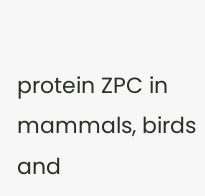protein ZPC in mammals, birds and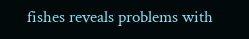fishes reveals problems with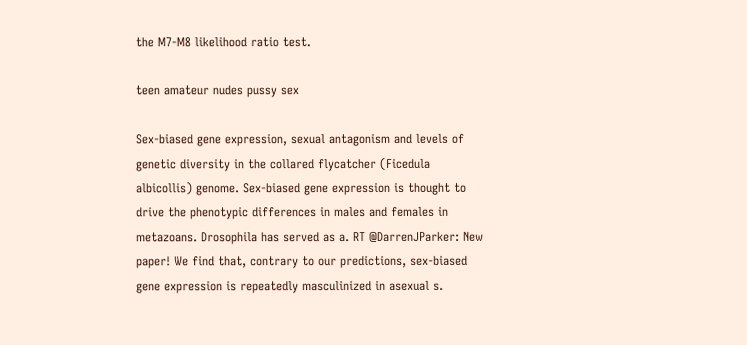the M7-M8 likelihood ratio test.

teen amateur nudes pussy sex

Sex-biased gene expression, sexual antagonism and levels of genetic diversity in the collared flycatcher (Ficedula albicollis) genome. Sex-biased gene expression is thought to drive the phenotypic differences in males and females in metazoans. Drosophila has served as a. RT @DarrenJParker: New paper! We find that, contrary to our predictions, sex-biased gene expression is repeatedly masculinized in asexual s.